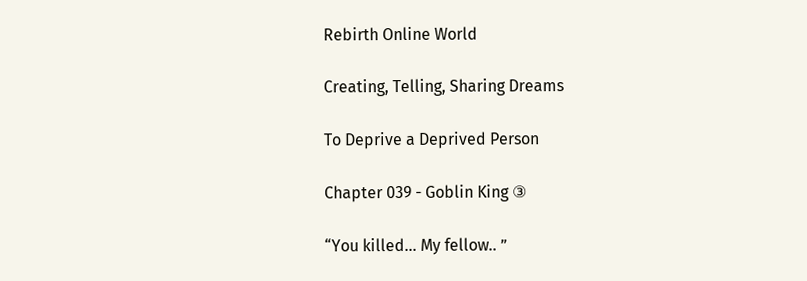Rebirth Online World

Creating, Telling, Sharing Dreams

To Deprive a Deprived Person

Chapter 039 - Goblin King ③

“You killed… My fellow.. ”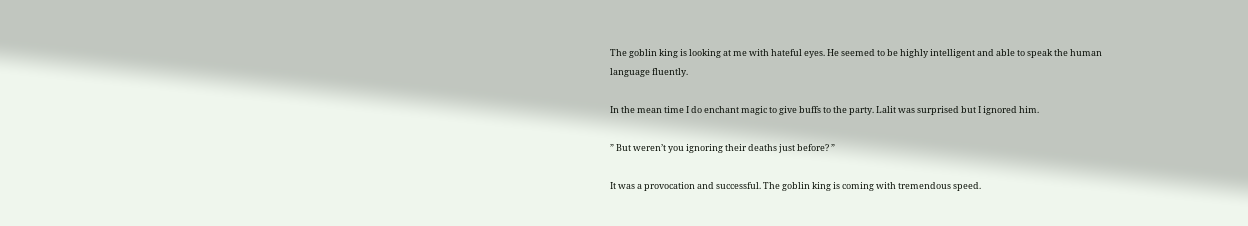The goblin king is looking at me with hateful eyes. He seemed to be highly intelligent and able to speak the human language fluently.

In the mean time I do enchant magic to give buffs to the party. Lalit was surprised but I ignored him.

” But weren’t you ignoring their deaths just before? ”

It was a provocation and successful. The goblin king is coming with tremendous speed.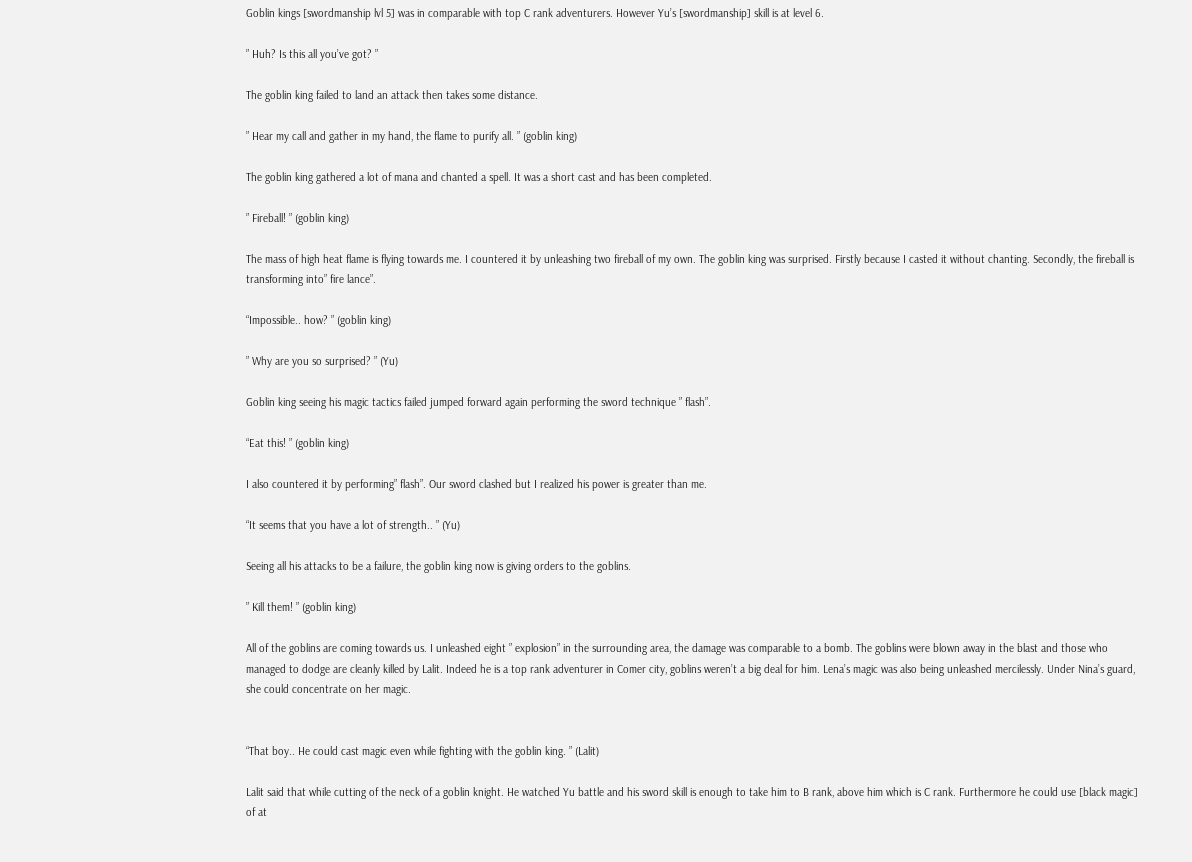Goblin kings [swordmanship lvl 5] was in comparable with top C rank adventurers. However Yu’s [swordmanship] skill is at level 6.

” Huh? Is this all you’ve got? ”

The goblin king failed to land an attack then takes some distance.

” Hear my call and gather in my hand, the flame to purify all. ” (goblin king)

The goblin king gathered a lot of mana and chanted a spell. It was a short cast and has been completed.

” Fireball! ” (goblin king)

The mass of high heat flame is flying towards me. I countered it by unleashing two fireball of my own. The goblin king was surprised. Firstly because I casted it without chanting. Secondly, the fireball is transforming into” fire lance”.

“Impossible.. how? ” (goblin king)

” Why are you so surprised? ” (Yu)

Goblin king seeing his magic tactics failed jumped forward again performing the sword technique ” flash”.

“Eat this! ” (goblin king)

I also countered it by performing” flash”. Our sword clashed but I realized his power is greater than me.

“It seems that you have a lot of strength.. ” (Yu)

Seeing all his attacks to be a failure, the goblin king now is giving orders to the goblins.

” Kill them! ” (goblin king)

All of the goblins are coming towards us. I unleashed eight ” explosion” in the surrounding area, the damage was comparable to a bomb. The goblins were blown away in the blast and those who managed to dodge are cleanly killed by Lalit. Indeed he is a top rank adventurer in Comer city, goblins weren’t a big deal for him. Lena’s magic was also being unleashed mercilessly. Under Nina’s guard, she could concentrate on her magic.


“That boy.. He could cast magic even while fighting with the goblin king. ” (Lalit)

Lalit said that while cutting of the neck of a goblin knight. He watched Yu battle and his sword skill is enough to take him to B rank, above him which is C rank. Furthermore he could use [black magic] of at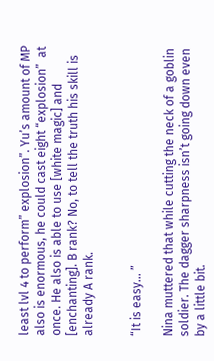least lvl 4 to perform” explosion”. Yu’s amount of MP also is enormous, he could cast eight “explosion”  at once. He also is able to use [white magic] and [enchanting]. B rank? No, to tell the truth his skill is already A rank.


“It is easy… ”

Nina muttered that while cutting the neck of a goblin soldier. The dagger sharpness isn’t going down even by a little bit.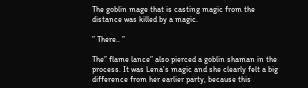The goblin mage that is casting magic from the distance was killed by a magic.

” There.. ”

The” flame lance” also pierced a goblin shaman in the process. It was Lena’s magic and she clearly felt a big difference from her earlier party, because this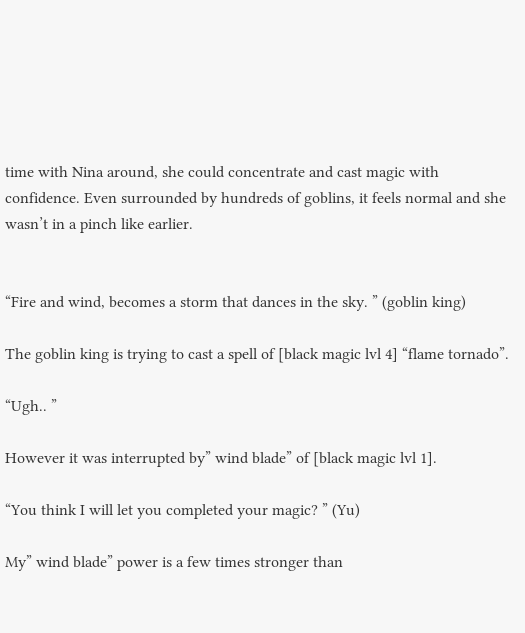time with Nina around, she could concentrate and cast magic with confidence. Even surrounded by hundreds of goblins, it feels normal and she wasn’t in a pinch like earlier.


“Fire and wind, becomes a storm that dances in the sky. ” (goblin king)

The goblin king is trying to cast a spell of [black magic lvl 4] “flame tornado”.

“Ugh.. ”

However it was interrupted by” wind blade” of [black magic lvl 1].

“You think I will let you completed your magic? ” (Yu)

My” wind blade” power is a few times stronger than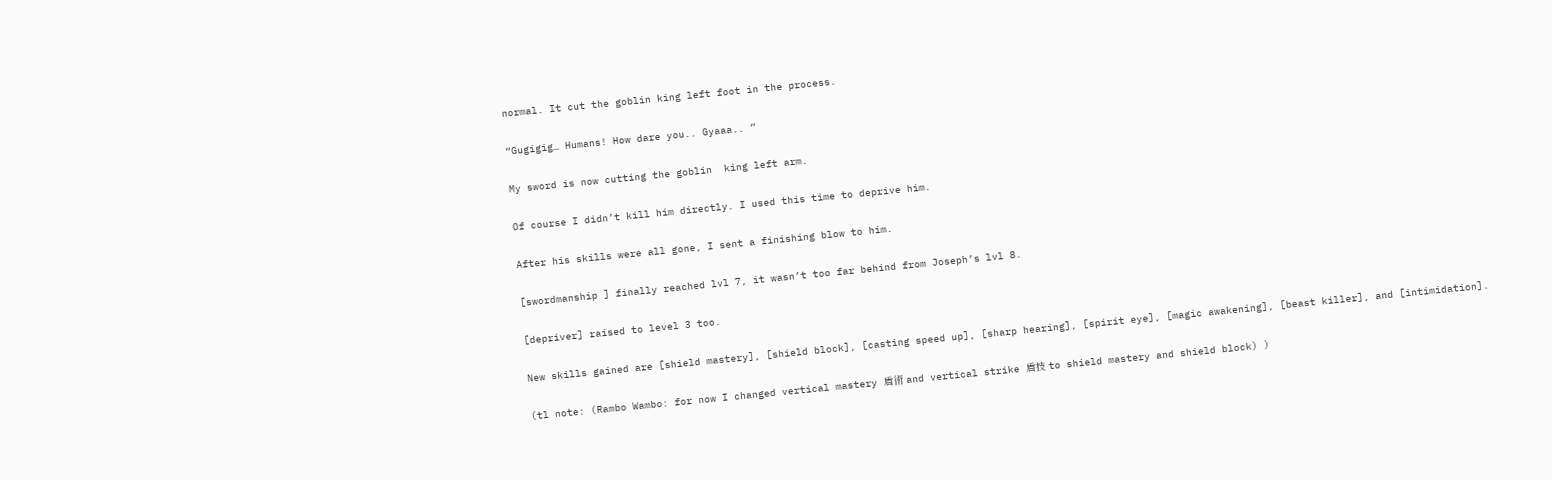normal. It cut the goblin king left foot in the process.

“Gugigig… Humans! How dare you.. Gyaaa.. ”

My sword is now cutting the goblin  king left arm.

Of course I didn’t kill him directly. I used this time to deprive him.

After his skills were all gone, I sent a finishing blow to him.

[swordmanship ] finally reached lvl 7, it wasn’t too far behind from Joseph’s lvl 8.

[depriver] raised to level 3 too.

New skills gained are [shield mastery], [shield block], [casting speed up], [sharp hearing], [spirit eye], [magic awakening], [beast killer], and [intimidation].

(tl note: (Rambo Wambo: for now I changed vertical mastery 盾術 and vertical strike 盾技 to shield mastery and shield block) )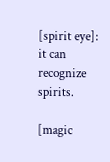[spirit eye]: it can recognize spirits.

[magic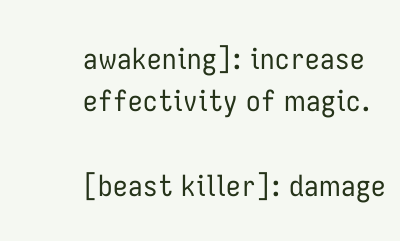awakening]: increase effectivity of magic.

[beast killer]: damage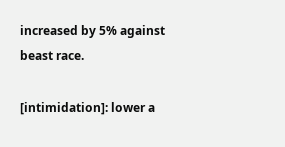increased by 5% against beast race.

[intimidation]: lower a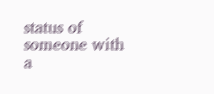status of someone with a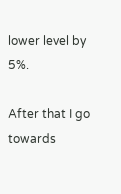lower level by 5%.

After that I go towards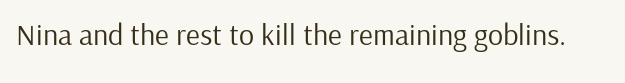Nina and the rest to kill the remaining goblins.